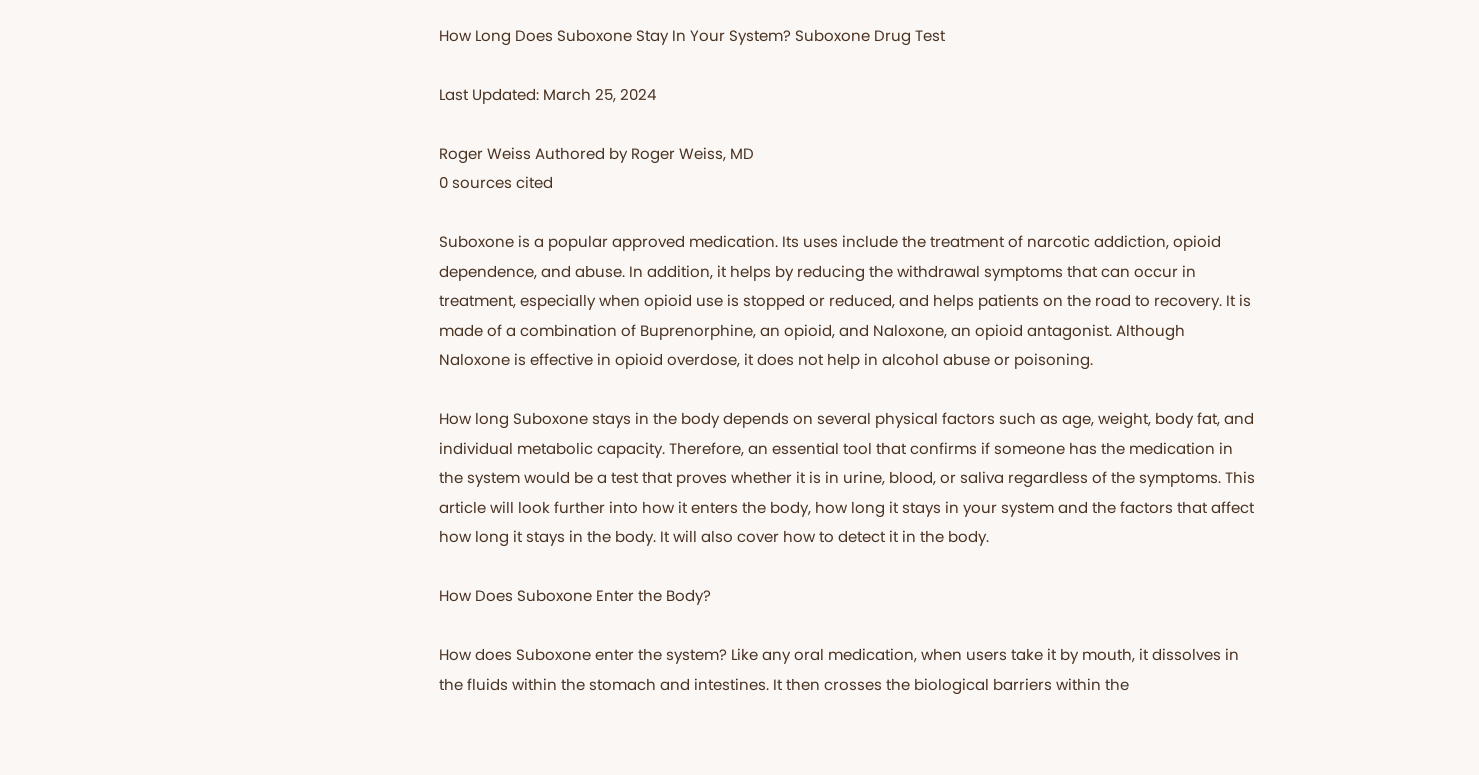How Long Does Suboxone Stay In Your System? Suboxone Drug Test

Last Updated: March 25, 2024

Roger Weiss Authored by Roger Weiss, MD
0 sources cited

Suboxone is a popular approved medication. Its uses include the treatment of narcotic addiction, opioid dependence, and abuse. In addition, it helps by reducing the withdrawal symptoms that can occur in treatment, especially when opioid use is stopped or reduced, and helps patients on the road to recovery. It is made of a combination of Buprenorphine, an opioid, and Naloxone, an opioid antagonist. Although Naloxone is effective in opioid overdose, it does not help in alcohol abuse or poisoning.

How long Suboxone stays in the body depends on several physical factors such as age, weight, body fat, and individual metabolic capacity. Therefore, an essential tool that confirms if someone has the medication in the system would be a test that proves whether it is in urine, blood, or saliva regardless of the symptoms. This article will look further into how it enters the body, how long it stays in your system and the factors that affect how long it stays in the body. It will also cover how to detect it in the body.

How Does Suboxone Enter the Body?

How does Suboxone enter the system? Like any oral medication, when users take it by mouth, it dissolves in the fluids within the stomach and intestines. It then crosses the biological barriers within the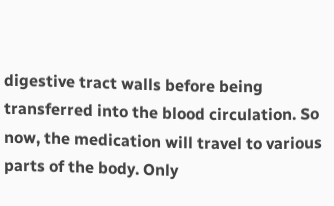digestive tract walls before being transferred into the blood circulation. So now, the medication will travel to various parts of the body. Only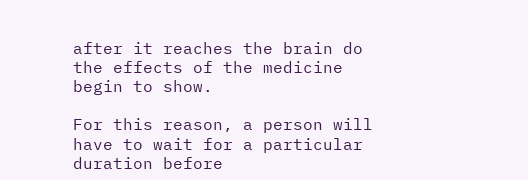after it reaches the brain do the effects of the medicine begin to show.

For this reason, a person will have to wait for a particular duration before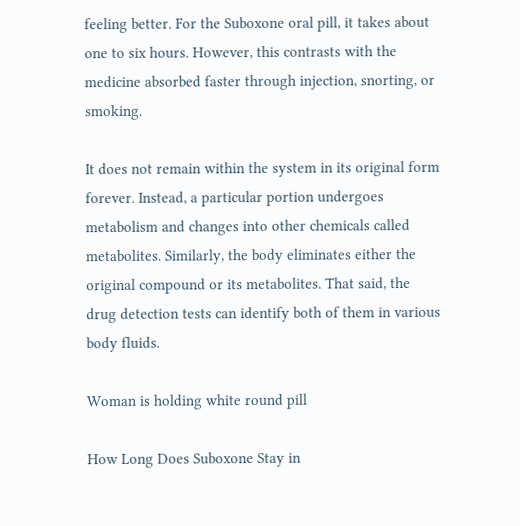feeling better. For the Suboxone oral pill, it takes about one to six hours. However, this contrasts with the medicine absorbed faster through injection, snorting, or smoking.

It does not remain within the system in its original form forever. Instead, a particular portion undergoes metabolism and changes into other chemicals called metabolites. Similarly, the body eliminates either the original compound or its metabolites. That said, the drug detection tests can identify both of them in various body fluids.

Woman is holding white round pill

How Long Does Suboxone Stay in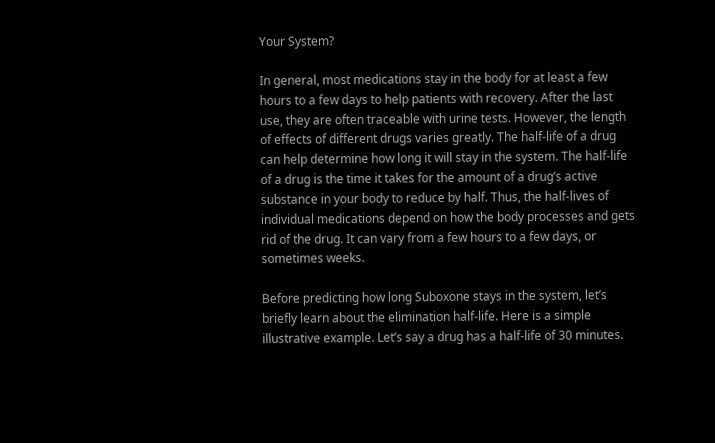Your System?

In general, most medications stay in the body for at least a few hours to a few days to help patients with recovery. After the last use, they are often traceable with urine tests. However, the length of effects of different drugs varies greatly. The half-life of a drug can help determine how long it will stay in the system. The half-life of a drug is the time it takes for the amount of a drug’s active substance in your body to reduce by half. Thus, the half-lives of individual medications depend on how the body processes and gets rid of the drug. It can vary from a few hours to a few days, or sometimes weeks.

Before predicting how long Suboxone stays in the system, let’s briefly learn about the elimination half-life. Here is a simple illustrative example. Let’s say a drug has a half-life of 30 minutes.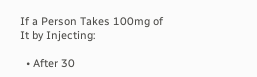If a Person Takes 100mg of It by Injecting:

  • After 30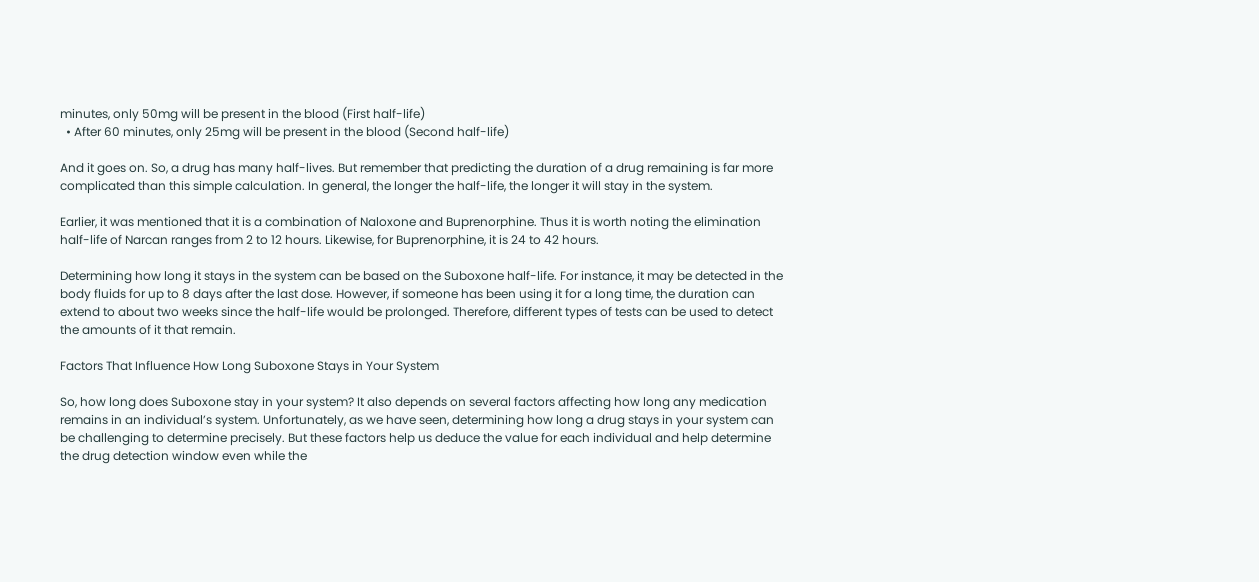minutes, only 50mg will be present in the blood (First half-life)
  • After 60 minutes, only 25mg will be present in the blood (Second half-life)

And it goes on. So, a drug has many half-lives. But remember that predicting the duration of a drug remaining is far more complicated than this simple calculation. In general, the longer the half-life, the longer it will stay in the system.

Earlier, it was mentioned that it is a combination of Naloxone and Buprenorphine. Thus it is worth noting the elimination half-life of Narcan ranges from 2 to 12 hours. Likewise, for Buprenorphine, it is 24 to 42 hours.

Determining how long it stays in the system can be based on the Suboxone half-life. For instance, it may be detected in the body fluids for up to 8 days after the last dose. However, if someone has been using it for a long time, the duration can extend to about two weeks since the half-life would be prolonged. Therefore, different types of tests can be used to detect the amounts of it that remain.

Factors That Influence How Long Suboxone Stays in Your System

So, how long does Suboxone stay in your system? It also depends on several factors affecting how long any medication remains in an individual’s system. Unfortunately, as we have seen, determining how long a drug stays in your system can be challenging to determine precisely. But these factors help us deduce the value for each individual and help determine the drug detection window even while the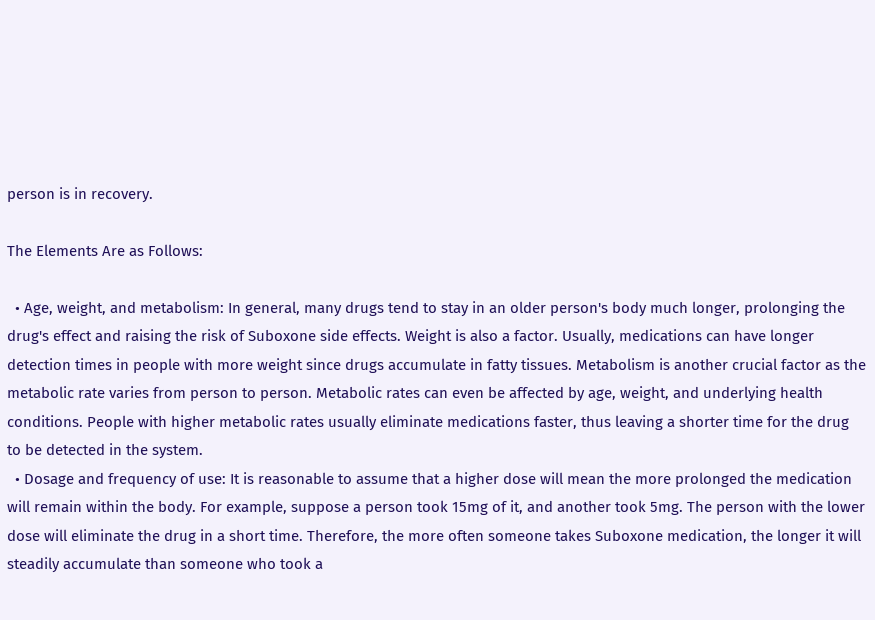person is in recovery.

The Elements Are as Follows:

  • Age, weight, and metabolism: In general, many drugs tend to stay in an older person's body much longer, prolonging the drug's effect and raising the risk of Suboxone side effects. Weight is also a factor. Usually, medications can have longer detection times in people with more weight since drugs accumulate in fatty tissues. Metabolism is another crucial factor as the metabolic rate varies from person to person. Metabolic rates can even be affected by age, weight, and underlying health conditions. People with higher metabolic rates usually eliminate medications faster, thus leaving a shorter time for the drug to be detected in the system.
  • Dosage and frequency of use: It is reasonable to assume that a higher dose will mean the more prolonged the medication will remain within the body. For example, suppose a person took 15mg of it, and another took 5mg. The person with the lower dose will eliminate the drug in a short time. Therefore, the more often someone takes Suboxone medication, the longer it will steadily accumulate than someone who took a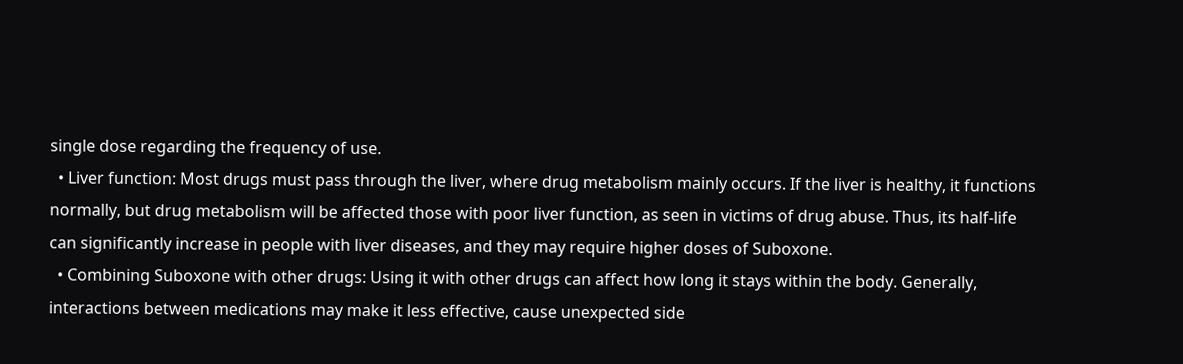single dose regarding the frequency of use.
  • Liver function: Most drugs must pass through the liver, where drug metabolism mainly occurs. If the liver is healthy, it functions normally, but drug metabolism will be affected those with poor liver function, as seen in victims of drug abuse. Thus, its half-life can significantly increase in people with liver diseases, and they may require higher doses of Suboxone.
  • Combining Suboxone with other drugs: Using it with other drugs can affect how long it stays within the body. Generally, interactions between medications may make it less effective, cause unexpected side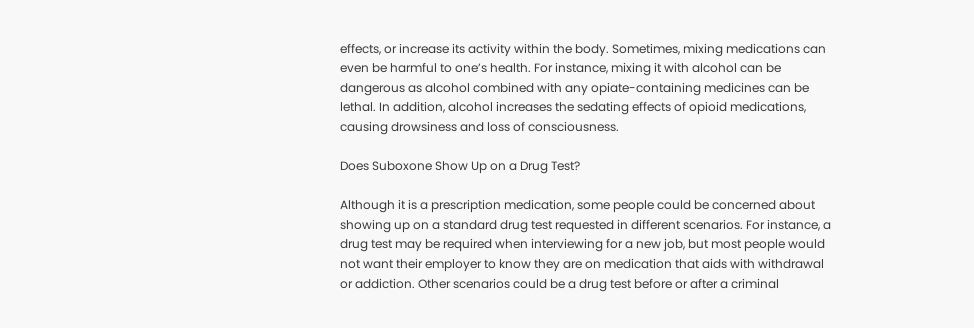effects, or increase its activity within the body. Sometimes, mixing medications can even be harmful to one’s health. For instance, mixing it with alcohol can be dangerous as alcohol combined with any opiate-containing medicines can be lethal. In addition, alcohol increases the sedating effects of opioid medications, causing drowsiness and loss of consciousness.

Does Suboxone Show Up on a Drug Test?

Although it is a prescription medication, some people could be concerned about showing up on a standard drug test requested in different scenarios. For instance, a drug test may be required when interviewing for a new job, but most people would not want their employer to know they are on medication that aids with withdrawal or addiction. Other scenarios could be a drug test before or after a criminal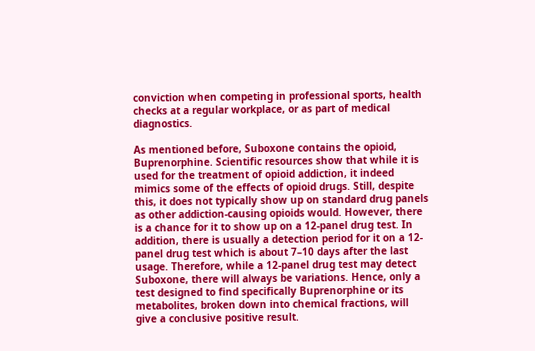conviction when competing in professional sports, health checks at a regular workplace, or as part of medical diagnostics.

As mentioned before, Suboxone contains the opioid, Buprenorphine. Scientific resources show that while it is used for the treatment of opioid addiction, it indeed mimics some of the effects of opioid drugs. Still, despite this, it does not typically show up on standard drug panels as other addiction-causing opioids would. However, there is a chance for it to show up on a 12-panel drug test. In addition, there is usually a detection period for it on a 12-panel drug test which is about 7–10 days after the last usage. Therefore, while a 12-panel drug test may detect Suboxone, there will always be variations. Hence, only a test designed to find specifically Buprenorphine or its metabolites, broken down into chemical fractions, will give a conclusive positive result.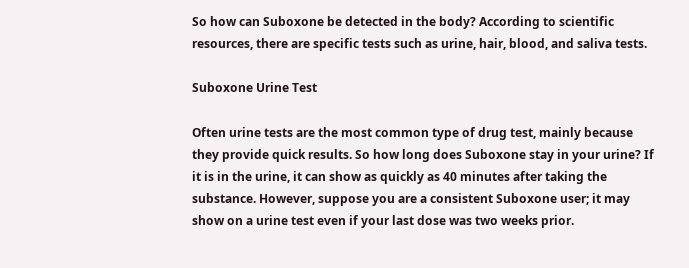So how can Suboxone be detected in the body? According to scientific resources, there are specific tests such as urine, hair, blood, and saliva tests.

Suboxone Urine Test

Often urine tests are the most common type of drug test, mainly because they provide quick results. So how long does Suboxone stay in your urine? If it is in the urine, it can show as quickly as 40 minutes after taking the substance. However, suppose you are a consistent Suboxone user; it may show on a urine test even if your last dose was two weeks prior.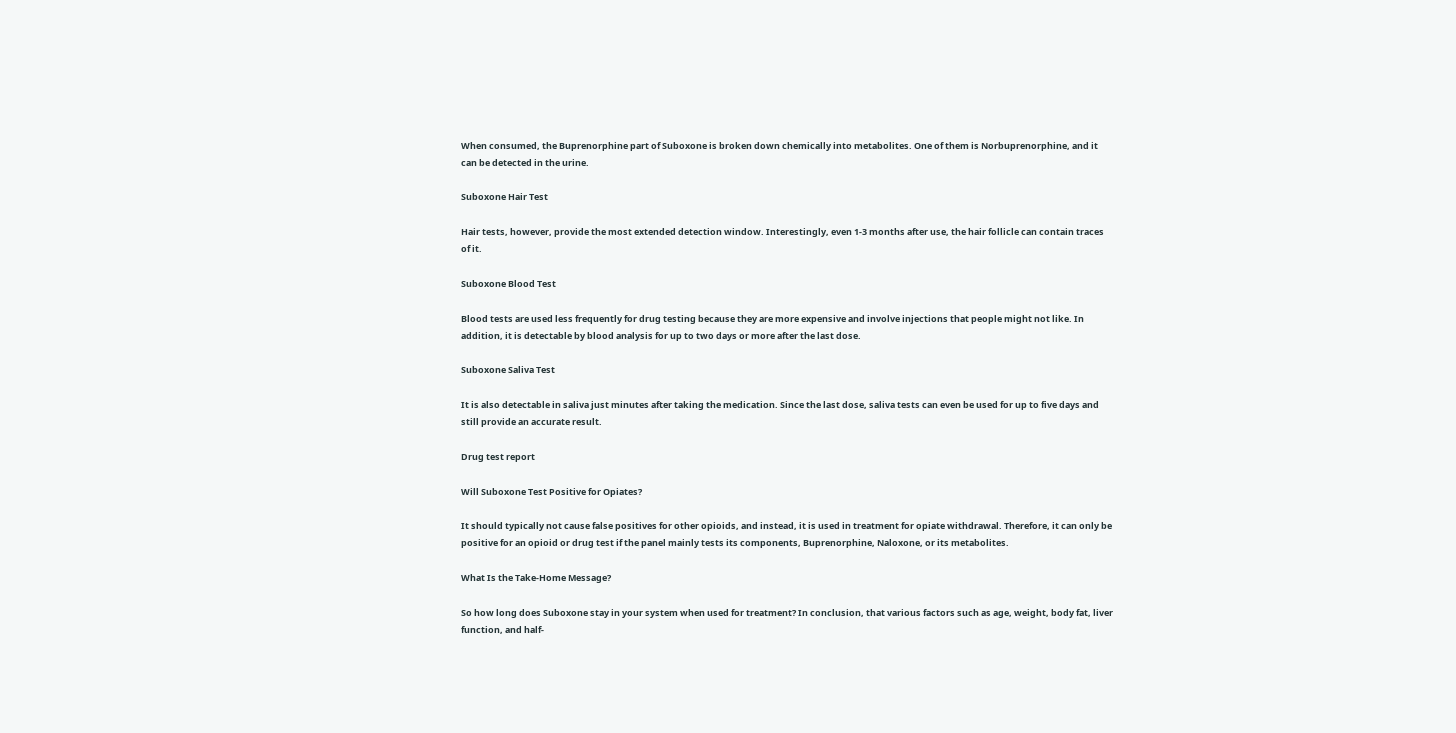When consumed, the Buprenorphine part of Suboxone is broken down chemically into metabolites. One of them is Norbuprenorphine, and it can be detected in the urine.

Suboxone Hair Test

Hair tests, however, provide the most extended detection window. Interestingly, even 1-3 months after use, the hair follicle can contain traces of it.

Suboxone Blood Test

Blood tests are used less frequently for drug testing because they are more expensive and involve injections that people might not like. In addition, it is detectable by blood analysis for up to two days or more after the last dose.

Suboxone Saliva Test

It is also detectable in saliva just minutes after taking the medication. Since the last dose, saliva tests can even be used for up to five days and still provide an accurate result.

Drug test report

Will Suboxone Test Positive for Opiates?

It should typically not cause false positives for other opioids, and instead, it is used in treatment for opiate withdrawal. Therefore, it can only be positive for an opioid or drug test if the panel mainly tests its components, Buprenorphine, Naloxone, or its metabolites.

What Is the Take-Home Message?

So how long does Suboxone stay in your system when used for treatment? In conclusion, that various factors such as age, weight, body fat, liver function, and half-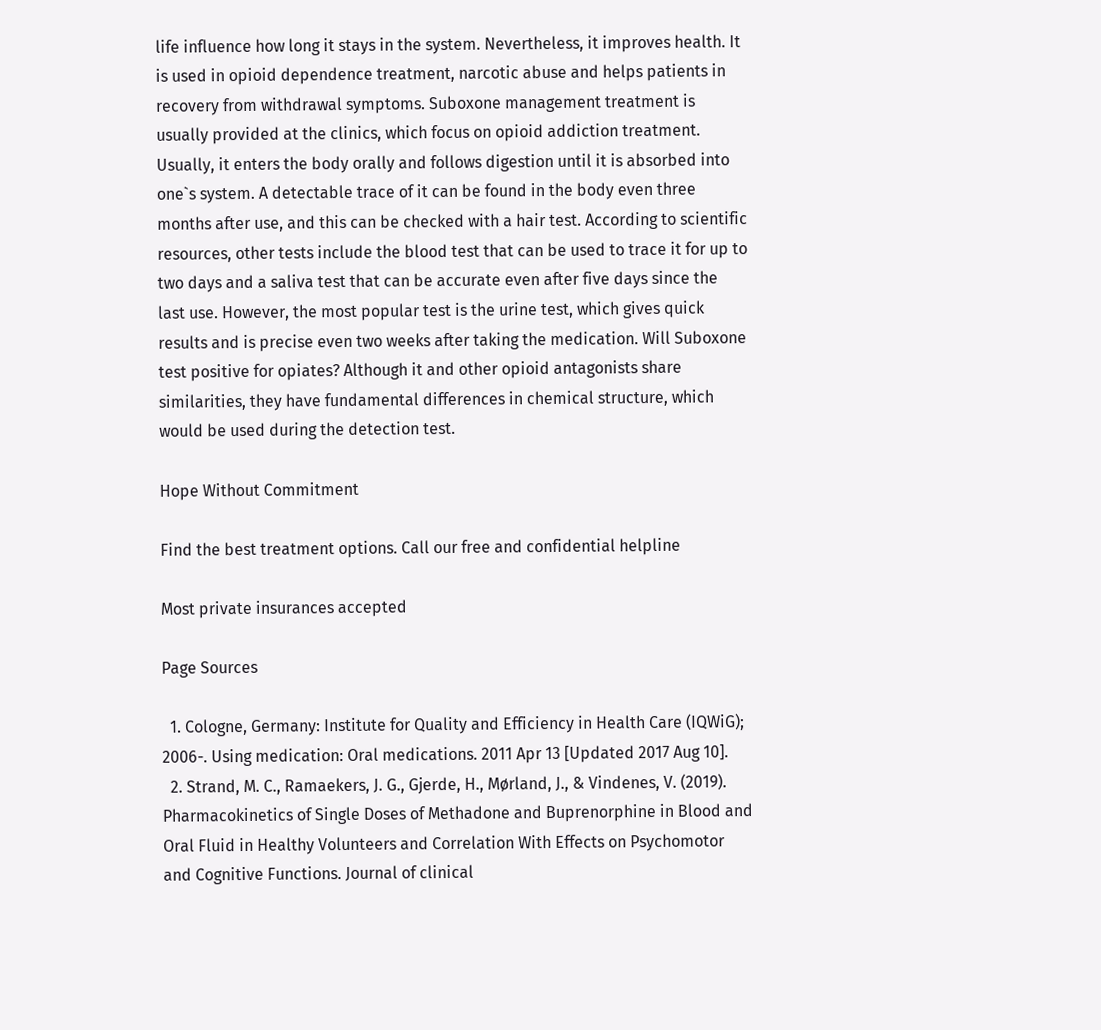life influence how long it stays in the system. Nevertheless, it improves health. It is used in opioid dependence treatment, narcotic abuse and helps patients in recovery from withdrawal symptoms. Suboxone management treatment is usually provided at the clinics, which focus on opioid addiction treatment. Usually, it enters the body orally and follows digestion until it is absorbed into one`s system. A detectable trace of it can be found in the body even three months after use, and this can be checked with a hair test. According to scientific resources, other tests include the blood test that can be used to trace it for up to two days and a saliva test that can be accurate even after five days since the last use. However, the most popular test is the urine test, which gives quick results and is precise even two weeks after taking the medication. Will Suboxone test positive for opiates? Although it and other opioid antagonists share similarities, they have fundamental differences in chemical structure, which would be used during the detection test.

Hope Without Commitment

Find the best treatment options. Call our free and confidential helpline

Most private insurances accepted

Page Sources

  1. Cologne, Germany: Institute for Quality and Efficiency in Health Care (IQWiG); 2006-. Using medication: Oral medications. 2011 Apr 13 [Updated 2017 Aug 10].
  2. Strand, M. C., Ramaekers, J. G., Gjerde, H., Mørland, J., & Vindenes, V. (2019). Pharmacokinetics of Single Doses of Methadone and Buprenorphine in Blood and Oral Fluid in Healthy Volunteers and Correlation With Effects on Psychomotor and Cognitive Functions. Journal of clinical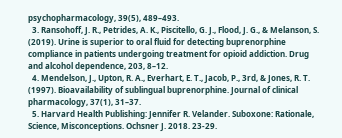psychopharmacology, 39(5), 489–493.
  3. Ransohoff, J. R., Petrides, A. K., Piscitello, G. J., Flood, J. G., & Melanson, S. (2019). Urine is superior to oral fluid for detecting buprenorphine compliance in patients undergoing treatment for opioid addiction. Drug and alcohol dependence, 203, 8–12.
  4. Mendelson, J., Upton, R. A., Everhart, E. T., Jacob, P., 3rd, & Jones, R. T. (1997). Bioavailability of sublingual buprenorphine. Journal of clinical pharmacology, 37(1), 31–37.
  5. Harvard Health Publishing: Jennifer R. Velander. Suboxone: Rationale, Science, Misconceptions. Ochsner J. 2018. 23-29.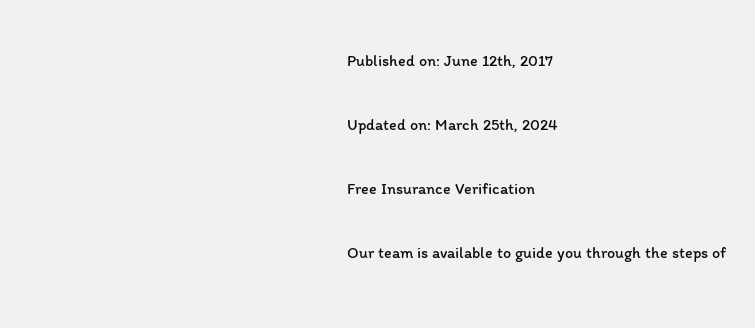Published on: June 12th, 2017

Updated on: March 25th, 2024

Free Insurance Verification

Our team is available to guide you through the steps of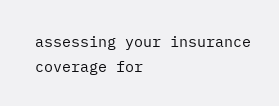assessing your insurance coverage for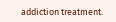addiction treatment.